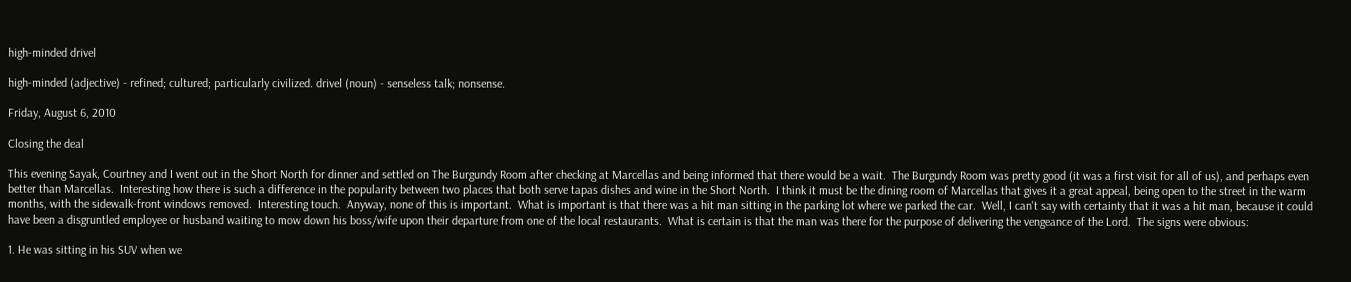high-minded drivel

high-minded (adjective) - refined; cultured; particularly civilized. drivel (noun) - senseless talk; nonsense.

Friday, August 6, 2010

Closing the deal

This evening Sayak, Courtney and I went out in the Short North for dinner and settled on The Burgundy Room after checking at Marcellas and being informed that there would be a wait.  The Burgundy Room was pretty good (it was a first visit for all of us), and perhaps even better than Marcellas.  Interesting how there is such a difference in the popularity between two places that both serve tapas dishes and wine in the Short North.  I think it must be the dining room of Marcellas that gives it a great appeal, being open to the street in the warm months, with the sidewalk-front windows removed.  Interesting touch.  Anyway, none of this is important.  What is important is that there was a hit man sitting in the parking lot where we parked the car.  Well, I can't say with certainty that it was a hit man, because it could have been a disgruntled employee or husband waiting to mow down his boss/wife upon their departure from one of the local restaurants.  What is certain is that the man was there for the purpose of delivering the vengeance of the Lord.  The signs were obvious:

1. He was sitting in his SUV when we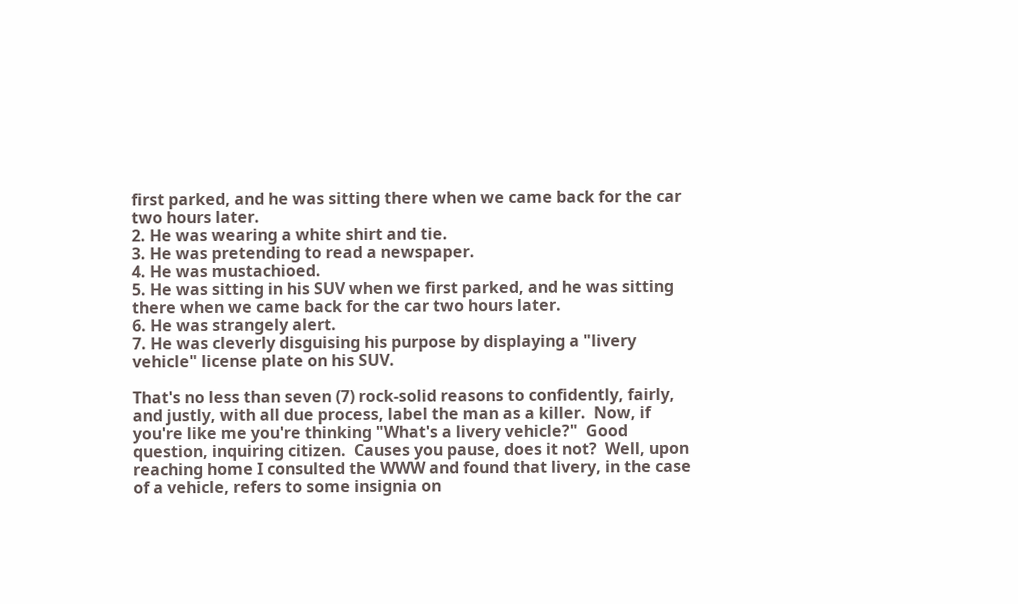first parked, and he was sitting there when we came back for the car two hours later.
2. He was wearing a white shirt and tie.
3. He was pretending to read a newspaper.
4. He was mustachioed.
5. He was sitting in his SUV when we first parked, and he was sitting there when we came back for the car two hours later.
6. He was strangely alert.
7. He was cleverly disguising his purpose by displaying a "livery vehicle" license plate on his SUV.

That's no less than seven (7) rock-solid reasons to confidently, fairly, and justly, with all due process, label the man as a killer.  Now, if you're like me you're thinking "What's a livery vehicle?"  Good question, inquiring citizen.  Causes you pause, does it not?  Well, upon reaching home I consulted the WWW and found that livery, in the case of a vehicle, refers to some insignia on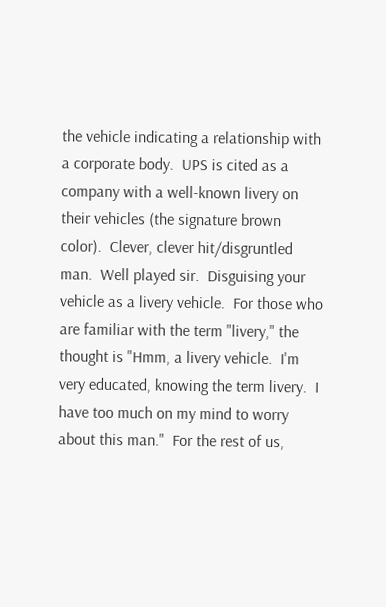the vehicle indicating a relationship with a corporate body.  UPS is cited as a company with a well-known livery on their vehicles (the signature brown color).  Clever, clever hit/disgruntled man.  Well played sir.  Disguising your vehicle as a livery vehicle.  For those who are familiar with the term "livery," the thought is "Hmm, a livery vehicle.  I'm very educated, knowing the term livery.  I have too much on my mind to worry about this man."  For the rest of us,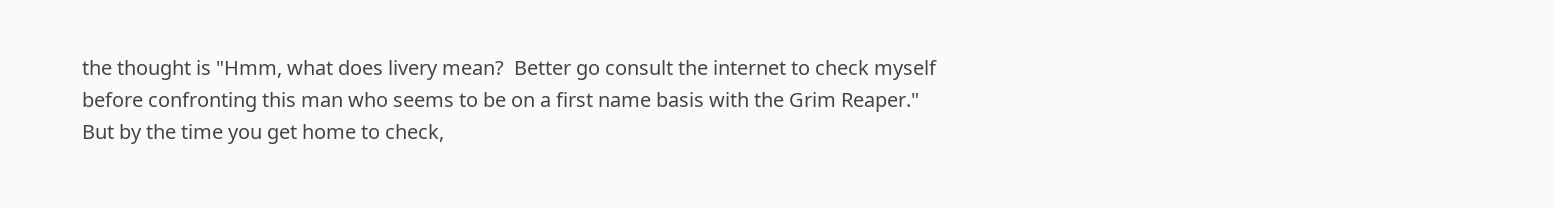the thought is "Hmm, what does livery mean?  Better go consult the internet to check myself before confronting this man who seems to be on a first name basis with the Grim Reaper."  But by the time you get home to check,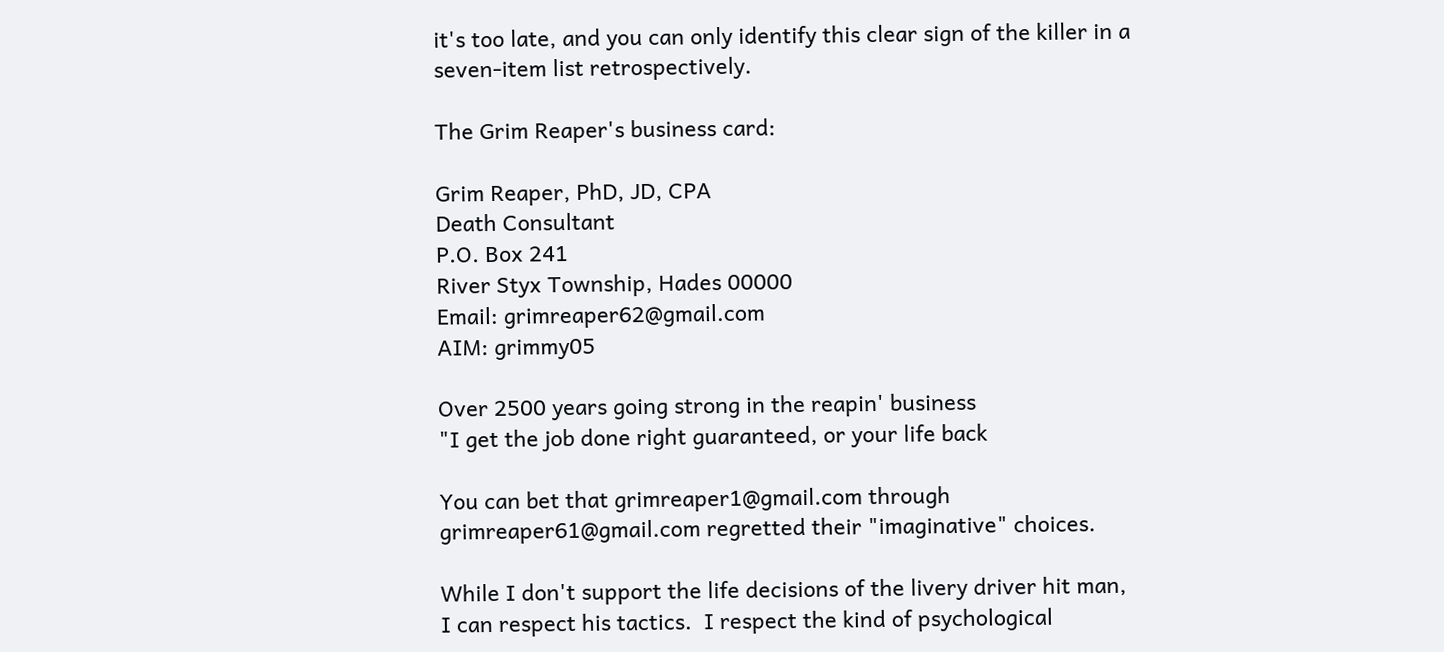it's too late, and you can only identify this clear sign of the killer in a seven-item list retrospectively.

The Grim Reaper's business card:

Grim Reaper, PhD, JD, CPA
Death Consultant
P.O. Box 241
River Styx Township, Hades 00000
Email: grimreaper62@gmail.com
AIM: grimmy05

Over 2500 years going strong in the reapin' business
"I get the job done right guaranteed, or your life back

You can bet that grimreaper1@gmail.com through grimreaper61@gmail.com regretted their "imaginative" choices.

While I don't support the life decisions of the livery driver hit man, I can respect his tactics.  I respect the kind of psychological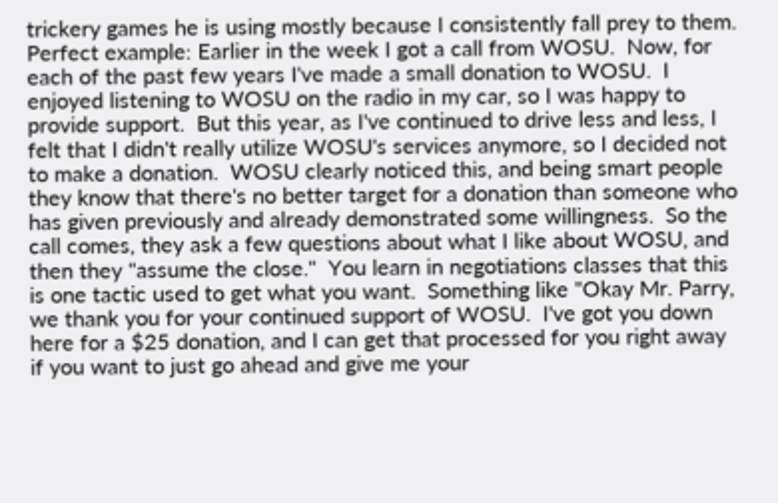trickery games he is using mostly because I consistently fall prey to them.  Perfect example: Earlier in the week I got a call from WOSU.  Now, for each of the past few years I've made a small donation to WOSU.  I enjoyed listening to WOSU on the radio in my car, so I was happy to provide support.  But this year, as I've continued to drive less and less, I felt that I didn't really utilize WOSU's services anymore, so I decided not to make a donation.  WOSU clearly noticed this, and being smart people they know that there's no better target for a donation than someone who has given previously and already demonstrated some willingness.  So the call comes, they ask a few questions about what I like about WOSU, and then they "assume the close."  You learn in negotiations classes that this is one tactic used to get what you want.  Something like "Okay Mr. Parry, we thank you for your continued support of WOSU.  I've got you down here for a $25 donation, and I can get that processed for you right away if you want to just go ahead and give me your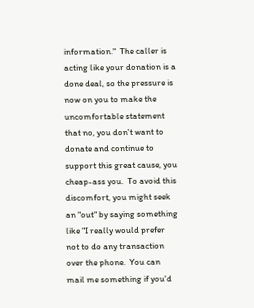information."  The caller is acting like your donation is a done deal, so the pressure is now on you to make the uncomfortable statement that no, you don't want to donate and continue to support this great cause, you cheap-ass you.  To avoid this discomfort, you might seek an "out" by saying something like "I really would prefer not to do any transaction over the phone.  You can mail me something if you'd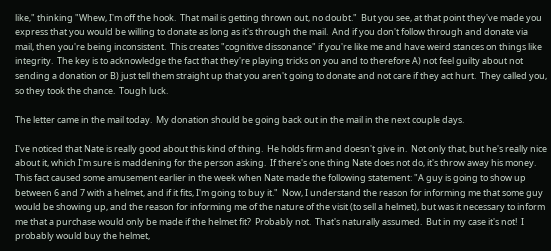like," thinking "Whew, I'm off the hook.  That mail is getting thrown out, no doubt."  But you see, at that point they've made you express that you would be willing to donate as long as it's through the mail.  And if you don't follow through and donate via mail, then you're being inconsistent.  This creates "cognitive dissonance" if you're like me and have weird stances on things like integrity.  The key is to acknowledge the fact that they're playing tricks on you and to therefore A) not feel guilty about not sending a donation or B) just tell them straight up that you aren't going to donate and not care if they act hurt.  They called you, so they took the chance.  Tough luck.

The letter came in the mail today.  My donation should be going back out in the mail in the next couple days.

I've noticed that Nate is really good about this kind of thing.  He holds firm and doesn't give in.  Not only that, but he's really nice about it, which I'm sure is maddening for the person asking.  If there's one thing Nate does not do, it's throw away his money.  This fact caused some amusement earlier in the week when Nate made the following statement: "A guy is going to show up between 6 and 7 with a helmet, and if it fits, I'm going to buy it."  Now, I understand the reason for informing me that some guy would be showing up, and the reason for informing me of the nature of the visit (to sell a helmet), but was it necessary to inform me that a purchase would only be made if the helmet fit?  Probably not.  That's naturally assumed.  But in my case it's not!  I probably would buy the helmet,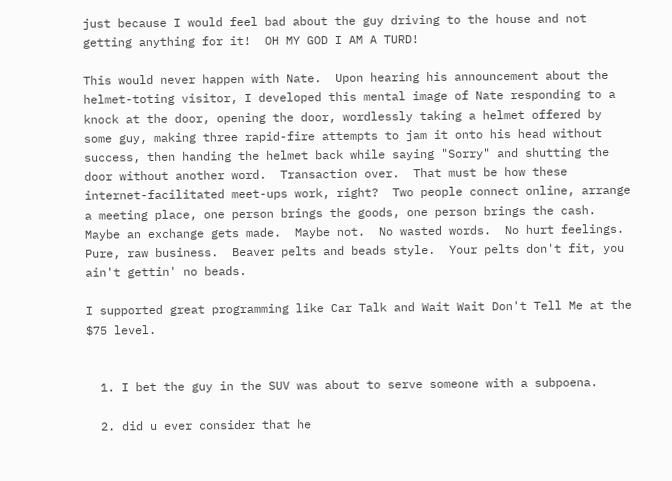just because I would feel bad about the guy driving to the house and not getting anything for it!  OH MY GOD I AM A TURD!

This would never happen with Nate.  Upon hearing his announcement about the helmet-toting visitor, I developed this mental image of Nate responding to a knock at the door, opening the door, wordlessly taking a helmet offered by some guy, making three rapid-fire attempts to jam it onto his head without success, then handing the helmet back while saying "Sorry" and shutting the door without another word.  Transaction over.  That must be how these internet-facilitated meet-ups work, right?  Two people connect online, arrange a meeting place, one person brings the goods, one person brings the cash.  Maybe an exchange gets made.  Maybe not.  No wasted words.  No hurt feelings.  Pure, raw business.  Beaver pelts and beads style.  Your pelts don't fit, you ain't gettin' no beads.

I supported great programming like Car Talk and Wait Wait Don't Tell Me at the $75 level.


  1. I bet the guy in the SUV was about to serve someone with a subpoena.

  2. did u ever consider that he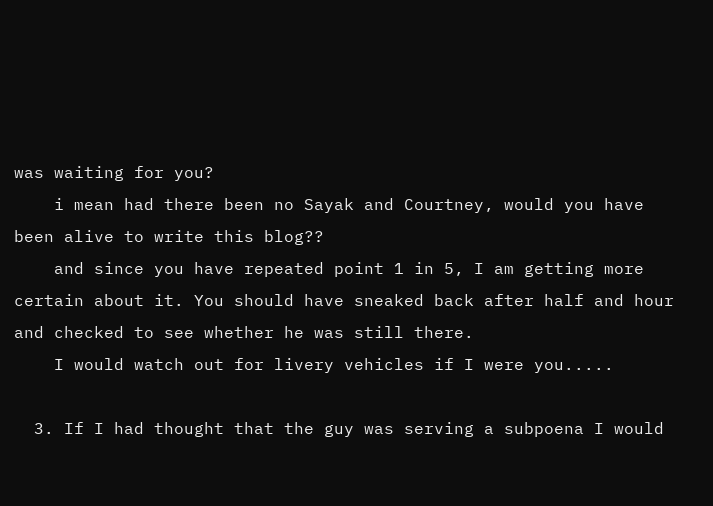was waiting for you?
    i mean had there been no Sayak and Courtney, would you have been alive to write this blog??
    and since you have repeated point 1 in 5, I am getting more certain about it. You should have sneaked back after half and hour and checked to see whether he was still there.
    I would watch out for livery vehicles if I were you.....

  3. If I had thought that the guy was serving a subpoena I would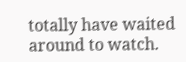totally have waited around to watch.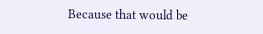Because that would be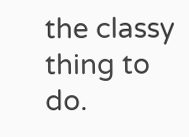the classy thing to do.